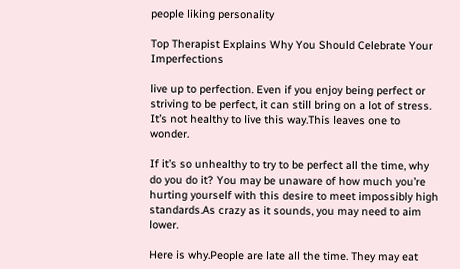people liking personality

Top Therapist Explains Why You Should Celebrate Your Imperfections

live up to perfection. Even if you enjoy being perfect or striving to be perfect, it can still bring on a lot of stress. It’s not healthy to live this way.This leaves one to wonder.

If it’s so unhealthy to try to be perfect all the time, why do you do it? You may be unaware of how much you’re hurting yourself with this desire to meet impossibly high standards.As crazy as it sounds, you may need to aim lower.

Here is why.People are late all the time. They may eat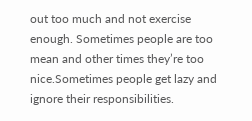out too much and not exercise enough. Sometimes people are too mean and other times they’re too nice.Sometimes people get lazy and ignore their responsibilities.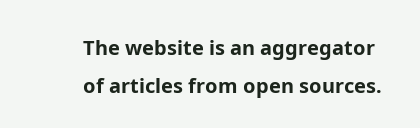The website is an aggregator of articles from open sources.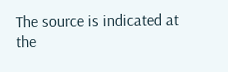The source is indicated at the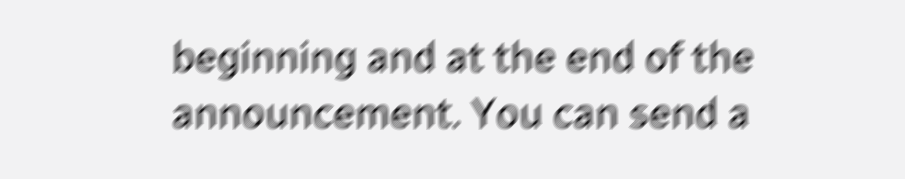beginning and at the end of the announcement. You can send a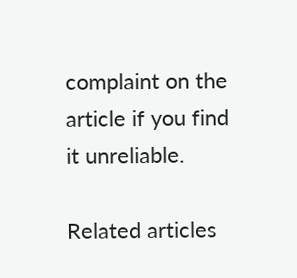complaint on the article if you find it unreliable.

Related articles